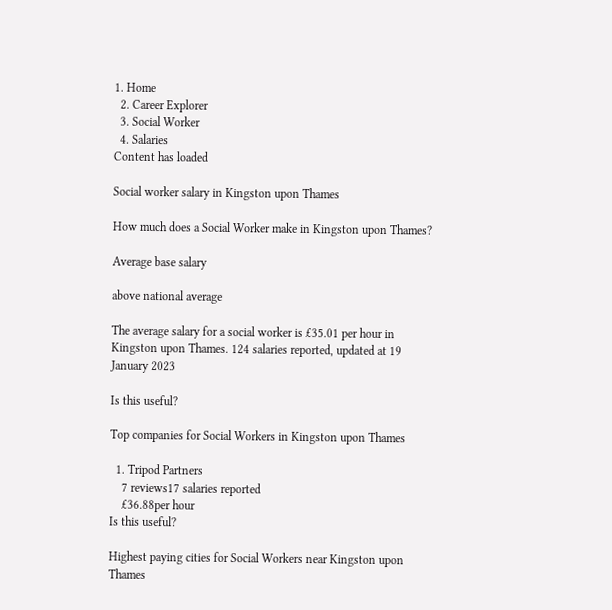1. Home
  2. Career Explorer
  3. Social Worker
  4. Salaries
Content has loaded

Social worker salary in Kingston upon Thames

How much does a Social Worker make in Kingston upon Thames?

Average base salary

above national average

The average salary for a social worker is £35.01 per hour in Kingston upon Thames. 124 salaries reported, updated at 19 January 2023

Is this useful?

Top companies for Social Workers in Kingston upon Thames

  1. Tripod Partners
    7 reviews17 salaries reported
    £36.88per hour
Is this useful?

Highest paying cities for Social Workers near Kingston upon Thames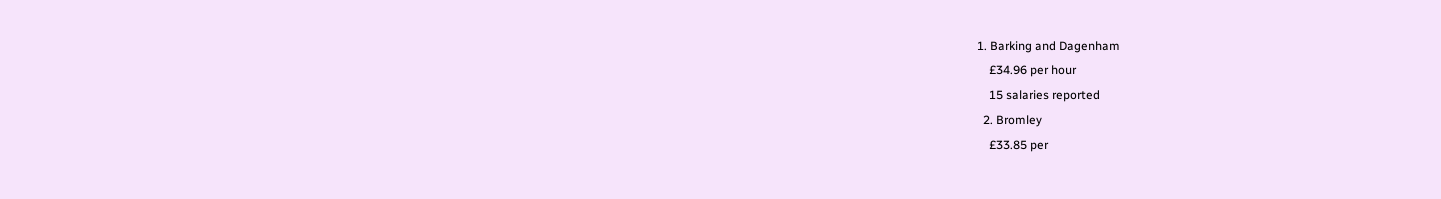1. Barking and Dagenham
    £34.96 per hour
    15 salaries reported
  2. Bromley
    £33.85 per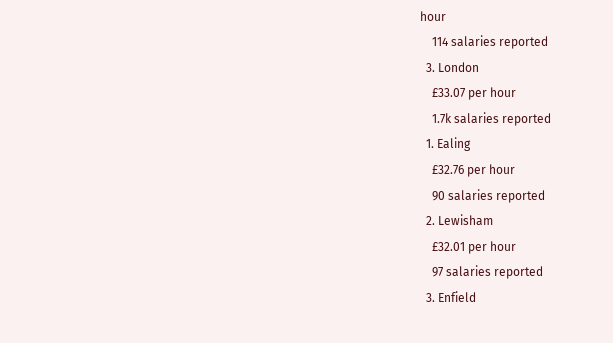hour
    114 salaries reported
  3. London
    £33.07 per hour
    1.7k salaries reported
  1. Ealing
    £32.76 per hour
    90 salaries reported
  2. Lewisham
    £32.01 per hour
    97 salaries reported
  3. Enfield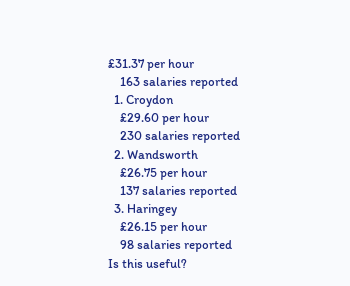£31.37 per hour
    163 salaries reported
  1. Croydon
    £29.60 per hour
    230 salaries reported
  2. Wandsworth
    £26.75 per hour
    137 salaries reported
  3. Haringey
    £26.15 per hour
    98 salaries reported
Is this useful?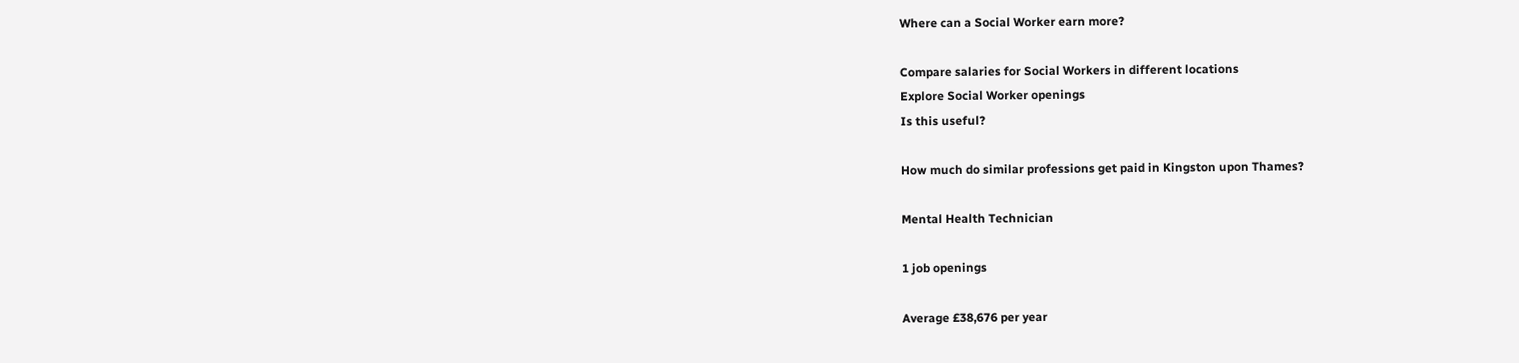Where can a Social Worker earn more?

Compare salaries for Social Workers in different locations
Explore Social Worker openings
Is this useful?

How much do similar professions get paid in Kingston upon Thames?

Mental Health Technician

1 job openings

Average £38,676 per year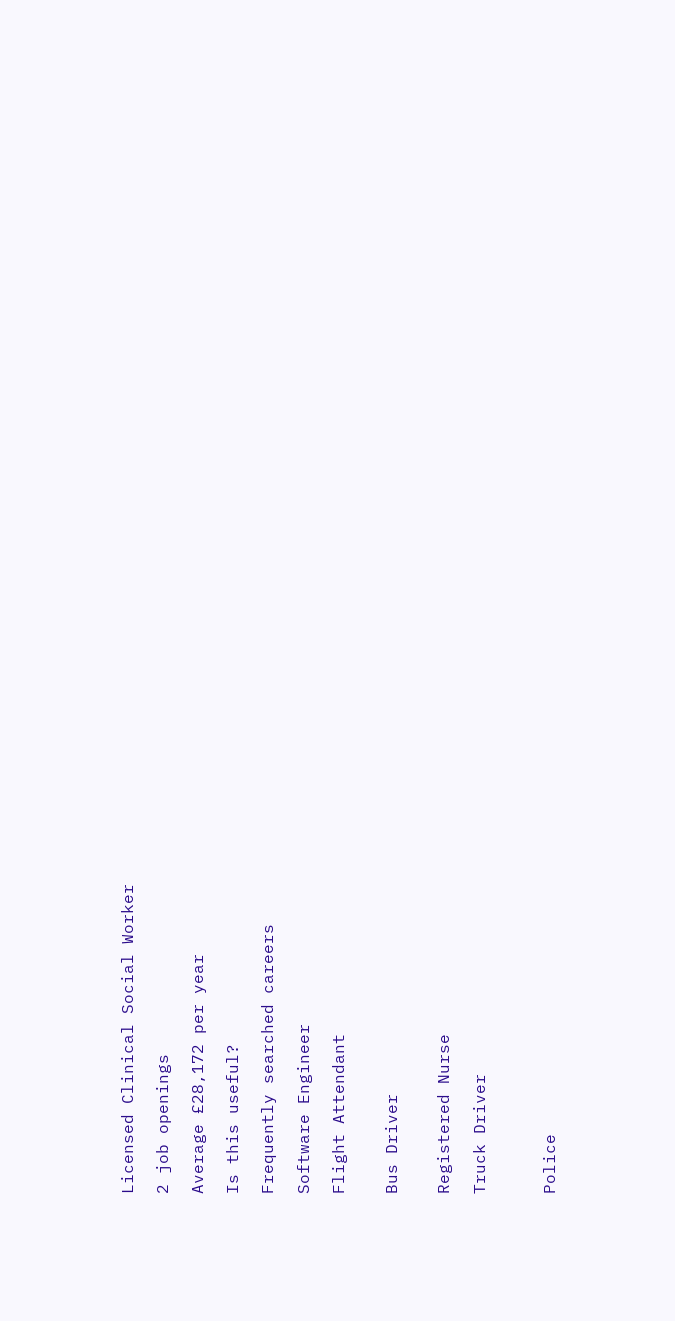Licensed Clinical Social Worker

2 job openings

Average £28,172 per year

Is this useful?

Frequently searched careers

Software Engineer

Flight Attendant


Bus Driver


Registered Nurse

Truck Driver



Police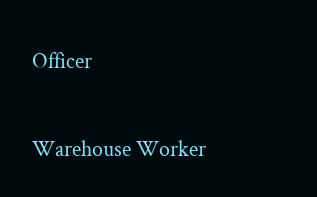Officer

Warehouse Worker